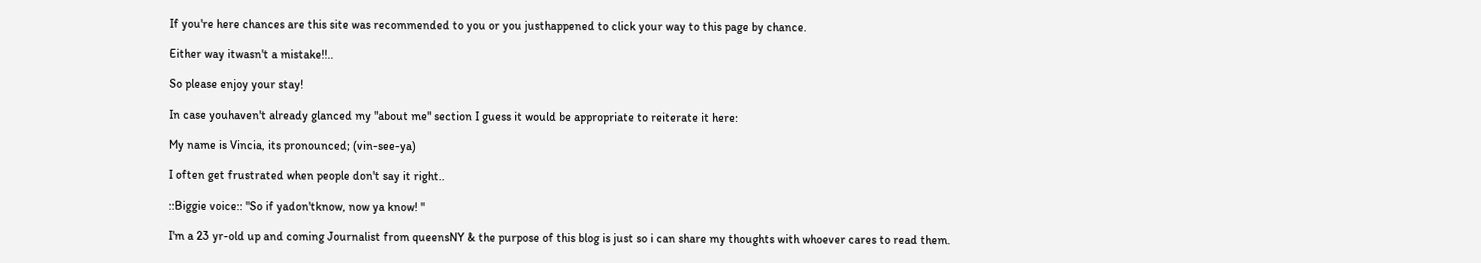If you're here chances are this site was recommended to you or you justhappened to click your way to this page by chance.

Either way itwasn't a mistake!!..

So please enjoy your stay!

In case youhaven't already glanced my "about me" section I guess it would be appropriate to reiterate it here:

My name is Vincia, its pronounced; (vin-see-ya)

I often get frustrated when people don't say it right..

::Biggie voice:: "So if yadon'tknow, now ya know! "

I'm a 23 yr-old up and coming Journalist from queensNY & the purpose of this blog is just so i can share my thoughts with whoever cares to read them.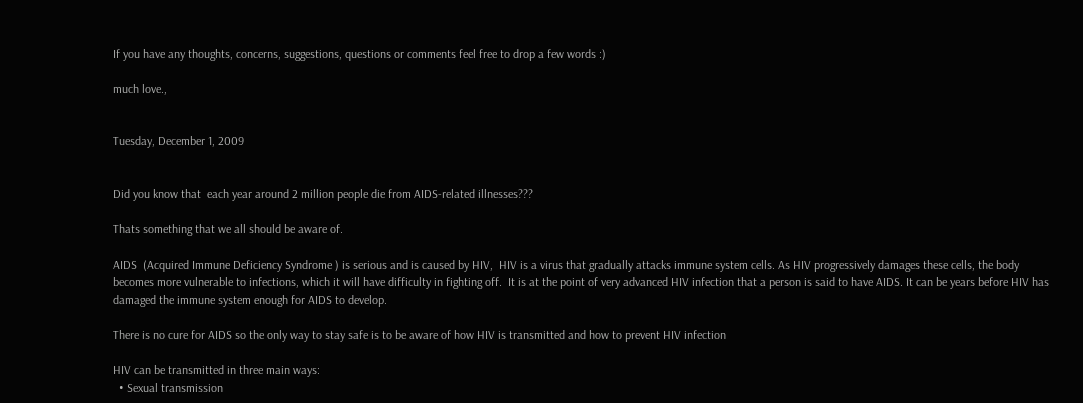If you have any thoughts, concerns, suggestions, questions or comments feel free to drop a few words :)

much love.,


Tuesday, December 1, 2009


Did you know that  each year around 2 million people die from AIDS-related illnesses???

Thats something that we all should be aware of.

AIDS  (Acquired Immune Deficiency Syndrome ) is serious and is caused by HIV,  HIV is a virus that gradually attacks immune system cells. As HIV progressively damages these cells, the body becomes more vulnerable to infections, which it will have difficulty in fighting off.  It is at the point of very advanced HIV infection that a person is said to have AIDS. It can be years before HIV has damaged the immune system enough for AIDS to develop.

There is no cure for AIDS so the only way to stay safe is to be aware of how HIV is transmitted and how to prevent HIV infection

HIV can be transmitted in three main ways:
  • Sexual transmission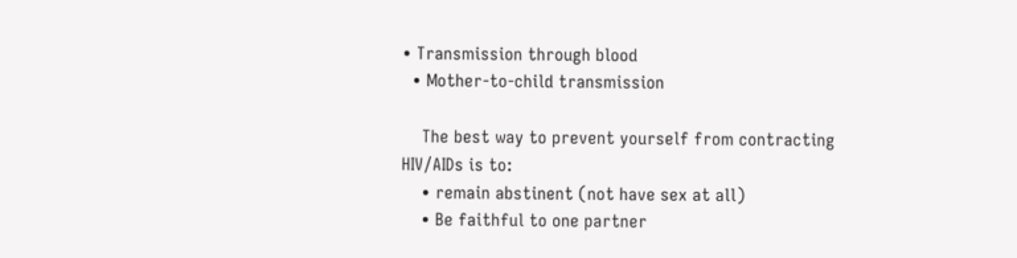• Transmission through blood
  • Mother-to-child transmission

    The best way to prevent yourself from contracting HIV/AIDs is to:
    • remain abstinent (not have sex at all)
    • Be faithful to one partner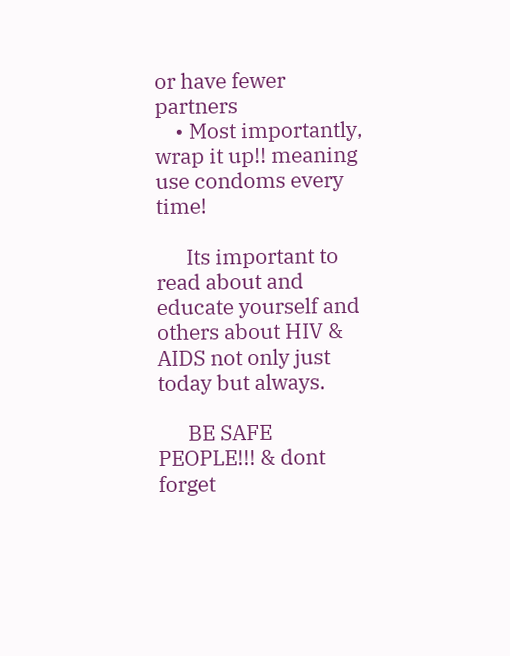or have fewer partners
    • Most importantly, wrap it up!! meaning use condoms every time!

      Its important to read about and educate yourself and others about HIV & AIDS not only just today but always.

      BE SAFE PEOPLE!!! & dont forget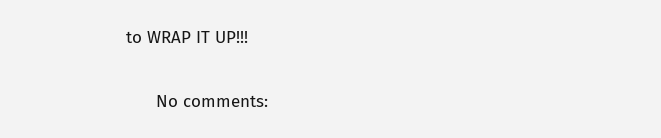to WRAP IT UP!!!

      No comments: